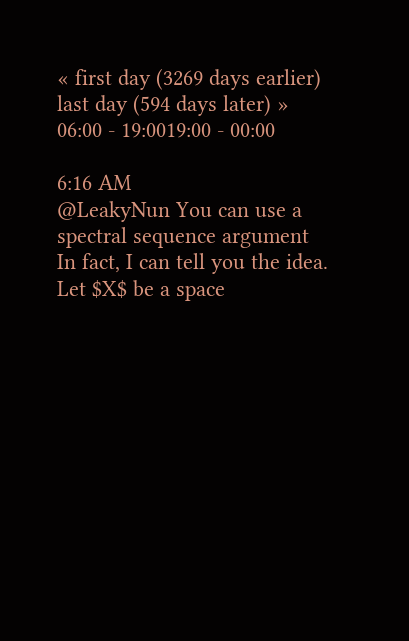« first day (3269 days earlier)      last day (594 days later) »
06:00 - 19:0019:00 - 00:00

6:16 AM
@LeakyNun You can use a spectral sequence argument
In fact, I can tell you the idea. Let $X$ be a space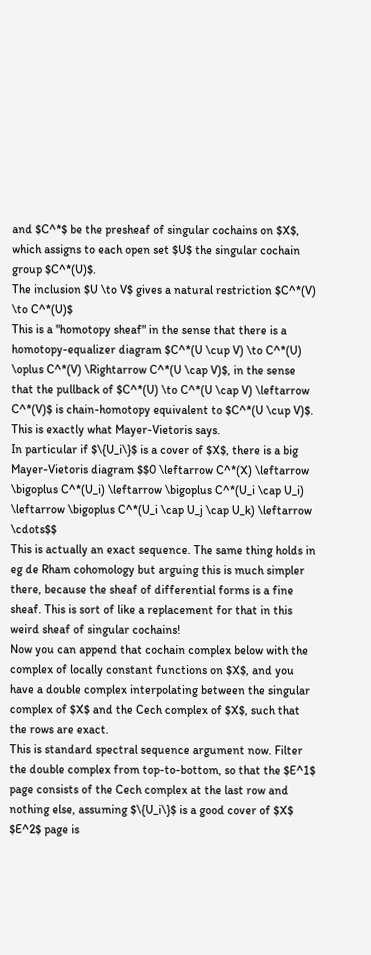and $C^*$ be the presheaf of singular cochains on $X$, which assigns to each open set $U$ the singular cochain group $C^*(U)$.
The inclusion $U \to V$ gives a natural restriction $C^*(V) \to C^*(U)$
This is a "homotopy sheaf" in the sense that there is a homotopy-equalizer diagram $C^*(U \cup V) \to C^*(U) \oplus C^*(V) \Rightarrow C^*(U \cap V)$, in the sense that the pullback of $C^*(U) \to C^*(U \cap V) \leftarrow C^*(V)$ is chain-homotopy equivalent to $C^*(U \cup V)$. This is exactly what Mayer-Vietoris says.
In particular if $\{U_i\}$ is a cover of $X$, there is a big Mayer-Vietoris diagram $$0 \leftarrow C^*(X) \leftarrow \bigoplus C^*(U_i) \leftarrow \bigoplus C^*(U_i \cap U_i) \leftarrow \bigoplus C^*(U_i \cap U_j \cap U_k) \leftarrow \cdots$$
This is actually an exact sequence. The same thing holds in eg de Rham cohomology but arguing this is much simpler there, because the sheaf of differential forms is a fine sheaf. This is sort of like a replacement for that in this weird sheaf of singular cochains!
Now you can append that cochain complex below with the complex of locally constant functions on $X$, and you have a double complex interpolating between the singular complex of $X$ and the Cech complex of $X$, such that the rows are exact.
This is standard spectral sequence argument now. Filter the double complex from top-to-bottom, so that the $E^1$ page consists of the Cech complex at the last row and nothing else, assuming $\{U_i\}$ is a good cover of $X$
$E^2$ page is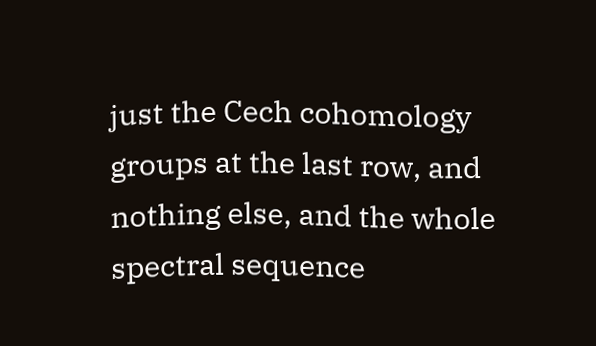just the Cech cohomology groups at the last row, and nothing else, and the whole spectral sequence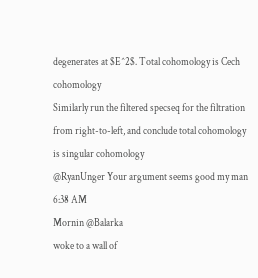degenerates at $E^2$. Total cohomology is Cech cohomology
Similarly run the filtered specseq for the filtration from right-to-left, and conclude total cohomology is singular cohomology
@RyanUnger Your argument seems good my man
6:38 AM
Mornin @Balarka
woke to a wall of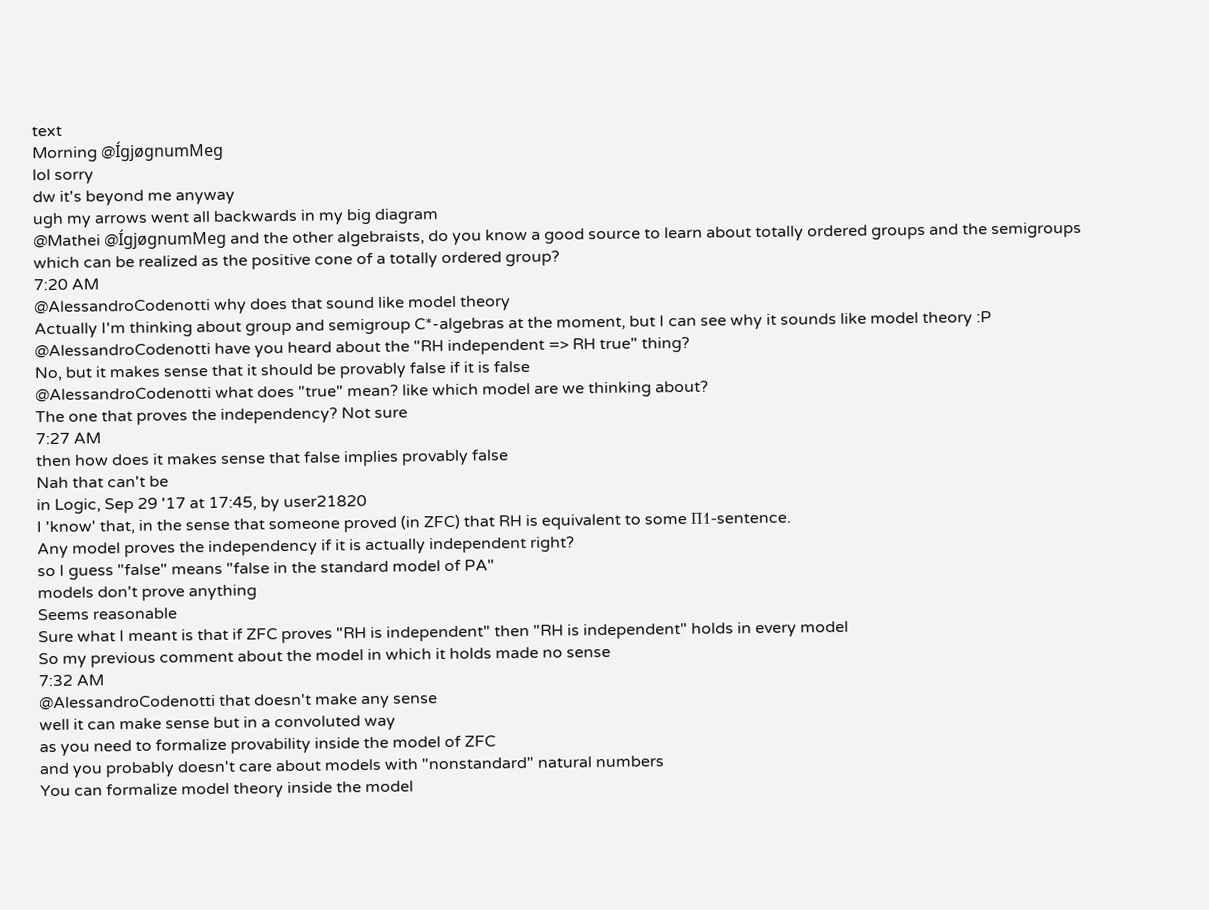text
Morning @ÍgjøgnumMeg
lol sorry
dw it's beyond me anyway
ugh my arrows went all backwards in my big diagram
@Mathei @ÍgjøgnumMeg and the other algebraists, do you know a good source to learn about totally ordered groups and the semigroups which can be realized as the positive cone of a totally ordered group?
7:20 AM
@AlessandroCodenotti why does that sound like model theory
Actually I'm thinking about group and semigroup C*-algebras at the moment, but I can see why it sounds like model theory :P
@AlessandroCodenotti have you heard about the "RH independent => RH true" thing?
No, but it makes sense that it should be provably false if it is false
@AlessandroCodenotti what does "true" mean? like which model are we thinking about?
The one that proves the independency? Not sure
7:27 AM
then how does it makes sense that false implies provably false
Nah that can't be
in Logic, Sep 29 '17 at 17:45, by user21820
I 'know' that, in the sense that someone proved (in ZFC) that RH is equivalent to some Π1-sentence.
Any model proves the independency if it is actually independent right?
so I guess "false" means "false in the standard model of PA"
models don't prove anything
Seems reasonable
Sure what I meant is that if ZFC proves "RH is independent" then "RH is independent" holds in every model
So my previous comment about the model in which it holds made no sense
7:32 AM
@AlessandroCodenotti that doesn't make any sense
well it can make sense but in a convoluted way
as you need to formalize provability inside the model of ZFC
and you probably doesn't care about models with "nonstandard" natural numbers
You can formalize model theory inside the model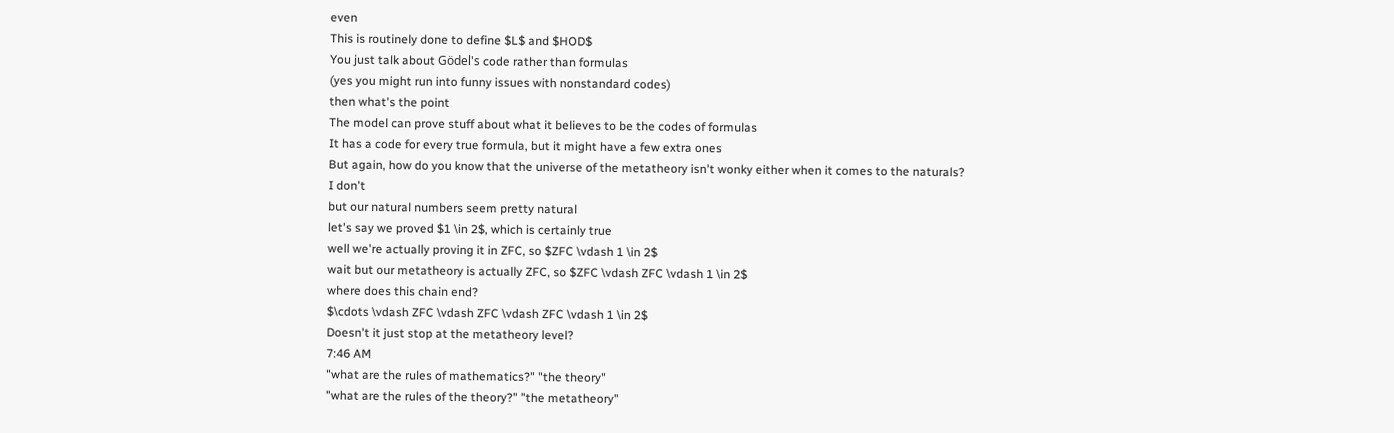even
This is routinely done to define $L$ and $HOD$
You just talk about Gödel's code rather than formulas
(yes you might run into funny issues with nonstandard codes)
then what's the point
The model can prove stuff about what it believes to be the codes of formulas
It has a code for every true formula, but it might have a few extra ones
But again, how do you know that the universe of the metatheory isn't wonky either when it comes to the naturals?
I don't
but our natural numbers seem pretty natural
let's say we proved $1 \in 2$, which is certainly true
well we're actually proving it in ZFC, so $ZFC \vdash 1 \in 2$
wait but our metatheory is actually ZFC, so $ZFC \vdash ZFC \vdash 1 \in 2$
where does this chain end?
$\cdots \vdash ZFC \vdash ZFC \vdash ZFC \vdash 1 \in 2$
Doesn't it just stop at the metatheory level?
7:46 AM
"what are the rules of mathematics?" "the theory"
"what are the rules of the theory?" "the metatheory"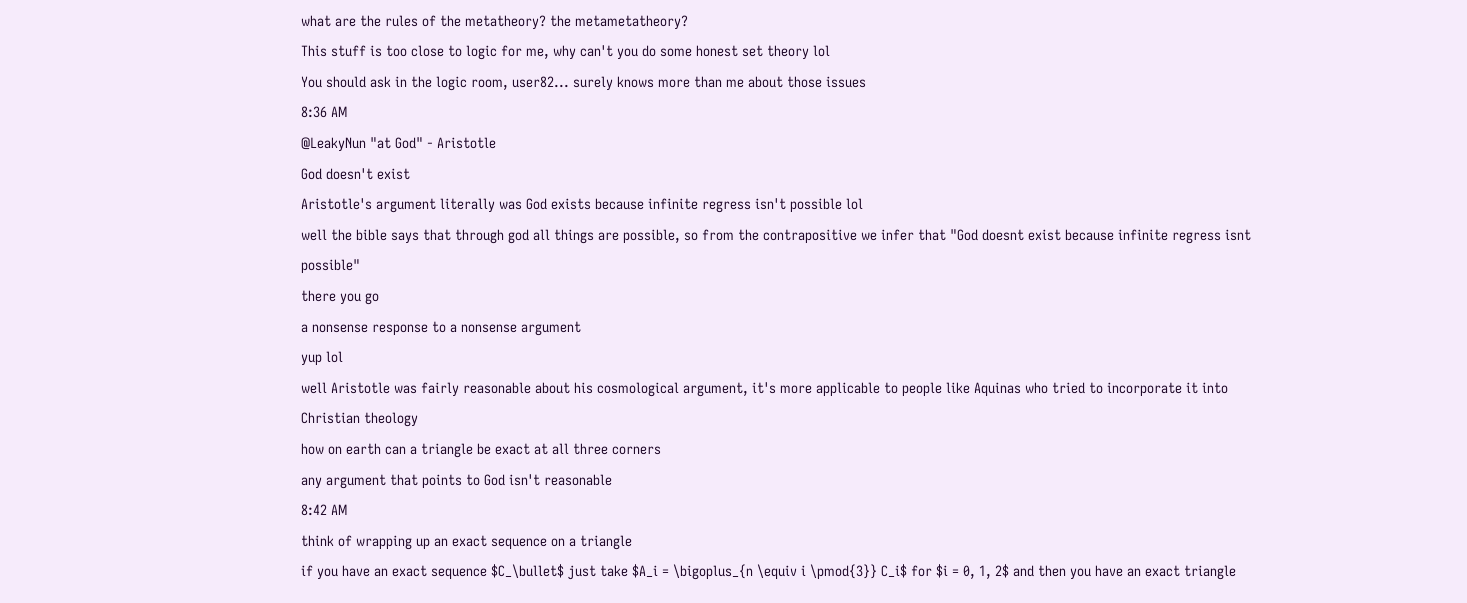what are the rules of the metatheory? the metametatheory?
This stuff is too close to logic for me, why can't you do some honest set theory lol
You should ask in the logic room, user82... surely knows more than me about those issues
8:36 AM
@LeakyNun "at God" - Aristotle
God doesn't exist
Aristotle's argument literally was God exists because infinite regress isn't possible lol
well the bible says that through god all things are possible, so from the contrapositive we infer that "God doesnt exist because infinite regress isnt possible"
there you go
a nonsense response to a nonsense argument
yup lol
well Aristotle was fairly reasonable about his cosmological argument, it's more applicable to people like Aquinas who tried to incorporate it into Christian theology
how on earth can a triangle be exact at all three corners
any argument that points to God isn't reasonable
8:42 AM
think of wrapping up an exact sequence on a triangle
if you have an exact sequence $C_\bullet$ just take $A_i = \bigoplus_{n \equiv i \pmod{3}} C_i$ for $i = 0, 1, 2$ and then you have an exact triangle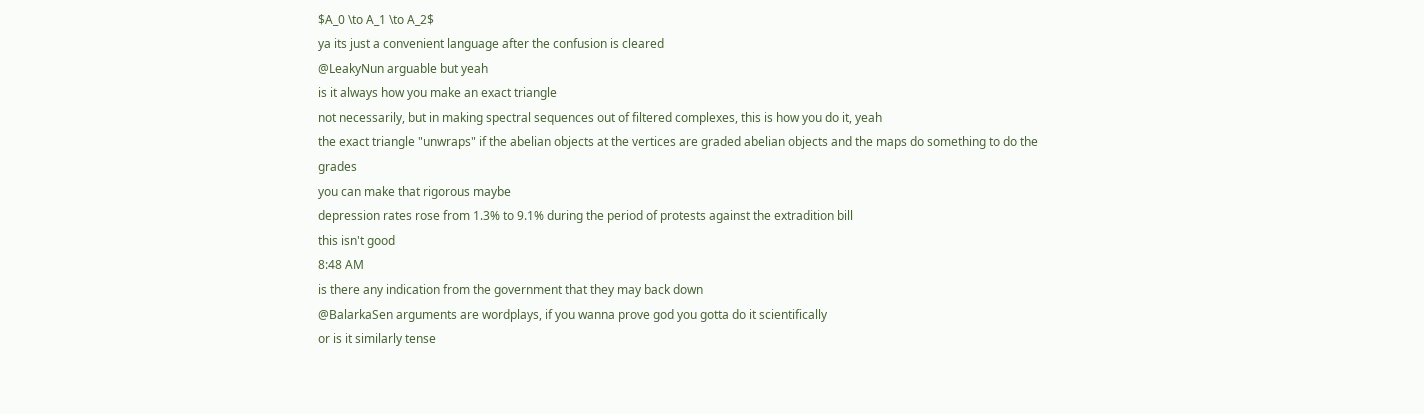$A_0 \to A_1 \to A_2$
ya its just a convenient language after the confusion is cleared
@LeakyNun arguable but yeah
is it always how you make an exact triangle
not necessarily, but in making spectral sequences out of filtered complexes, this is how you do it, yeah
the exact triangle "unwraps" if the abelian objects at the vertices are graded abelian objects and the maps do something to do the grades
you can make that rigorous maybe
depression rates rose from 1.3% to 9.1% during the period of protests against the extradition bill
this isn't good
8:48 AM
is there any indication from the government that they may back down
@BalarkaSen arguments are wordplays, if you wanna prove god you gotta do it scientifically
or is it similarly tense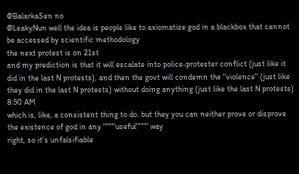@BalarkaSen no
@LeakyNun well the idea is people like to axiomatize god in a blackbox that cannot be accessed by scientific methodology
the next protest is on 21st
and my prediction is that it will escalate into police-protester conflict (just like it did in the last N protests), and then the govt will condemn the "violence" (just like they did in the last N protests) without doing anything (just like the last N protests)
8:50 AM
which is, like, a consistent thing to do. but they you can neither prove or disprove the existence of god in any """"useful"""" way
right, so it's unfalsifiable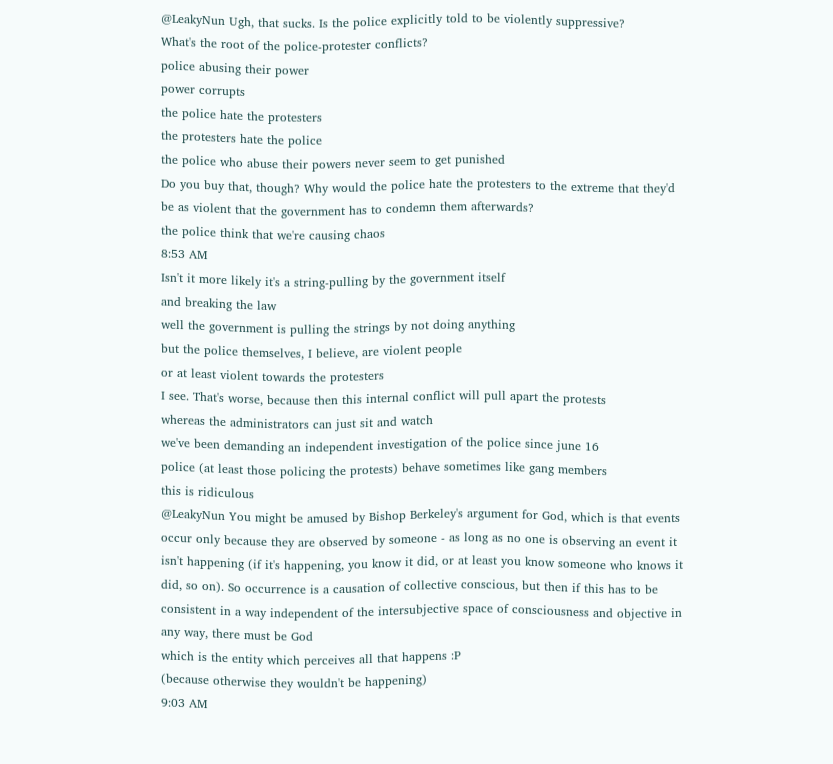@LeakyNun Ugh, that sucks. Is the police explicitly told to be violently suppressive?
What's the root of the police-protester conflicts?
police abusing their power
power corrupts
the police hate the protesters
the protesters hate the police
the police who abuse their powers never seem to get punished
Do you buy that, though? Why would the police hate the protesters to the extreme that they'd be as violent that the government has to condemn them afterwards?
the police think that we're causing chaos
8:53 AM
Isn't it more likely it's a string-pulling by the government itself
and breaking the law
well the government is pulling the strings by not doing anything
but the police themselves, I believe, are violent people
or at least violent towards the protesters
I see. That's worse, because then this internal conflict will pull apart the protests
whereas the administrators can just sit and watch
we've been demanding an independent investigation of the police since june 16
police (at least those policing the protests) behave sometimes like gang members
this is ridiculous
@LeakyNun You might be amused by Bishop Berkeley's argument for God, which is that events occur only because they are observed by someone - as long as no one is observing an event it isn't happening (if it's happening, you know it did, or at least you know someone who knows it did, so on). So occurrence is a causation of collective conscious, but then if this has to be consistent in a way independent of the intersubjective space of consciousness and objective in any way, there must be God
which is the entity which perceives all that happens :P
(because otherwise they wouldn't be happening)
9:03 AM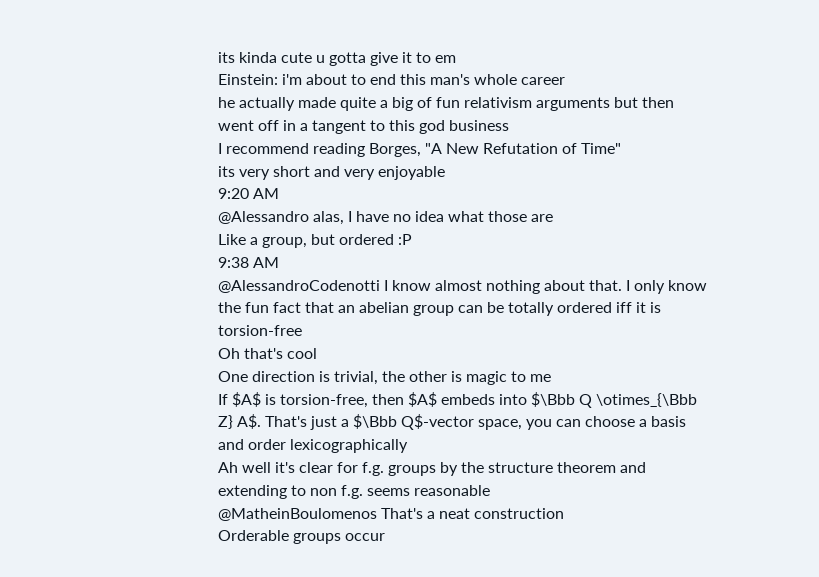its kinda cute u gotta give it to em
Einstein: i'm about to end this man's whole career
he actually made quite a big of fun relativism arguments but then went off in a tangent to this god business
I recommend reading Borges, "A New Refutation of Time"
its very short and very enjoyable
9:20 AM
@Alessandro alas, I have no idea what those are
Like a group, but ordered :P
9:38 AM
@AlessandroCodenotti I know almost nothing about that. I only know the fun fact that an abelian group can be totally ordered iff it is torsion-free
Oh that's cool
One direction is trivial, the other is magic to me
If $A$ is torsion-free, then $A$ embeds into $\Bbb Q \otimes_{\Bbb Z} A$. That's just a $\Bbb Q$-vector space, you can choose a basis and order lexicographically
Ah well it's clear for f.g. groups by the structure theorem and extending to non f.g. seems reasonable
@MatheinBoulomenos That's a neat construction
Orderable groups occur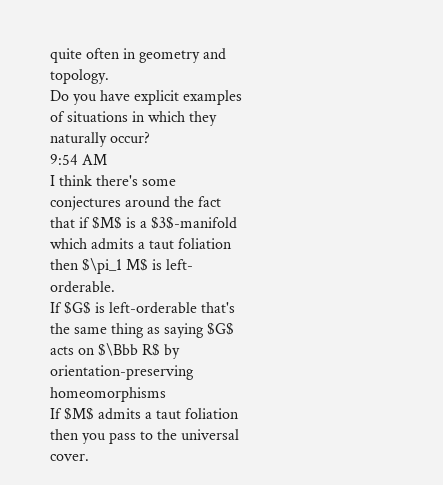quite often in geometry and topology.
Do you have explicit examples of situations in which they naturally occur?
9:54 AM
I think there's some conjectures around the fact that if $M$ is a $3$-manifold which admits a taut foliation then $\pi_1 M$ is left-orderable.
If $G$ is left-orderable that's the same thing as saying $G$ acts on $\Bbb R$ by orientation-preserving homeomorphisms
If $M$ admits a taut foliation then you pass to the universal cover.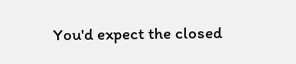You'd expect the closed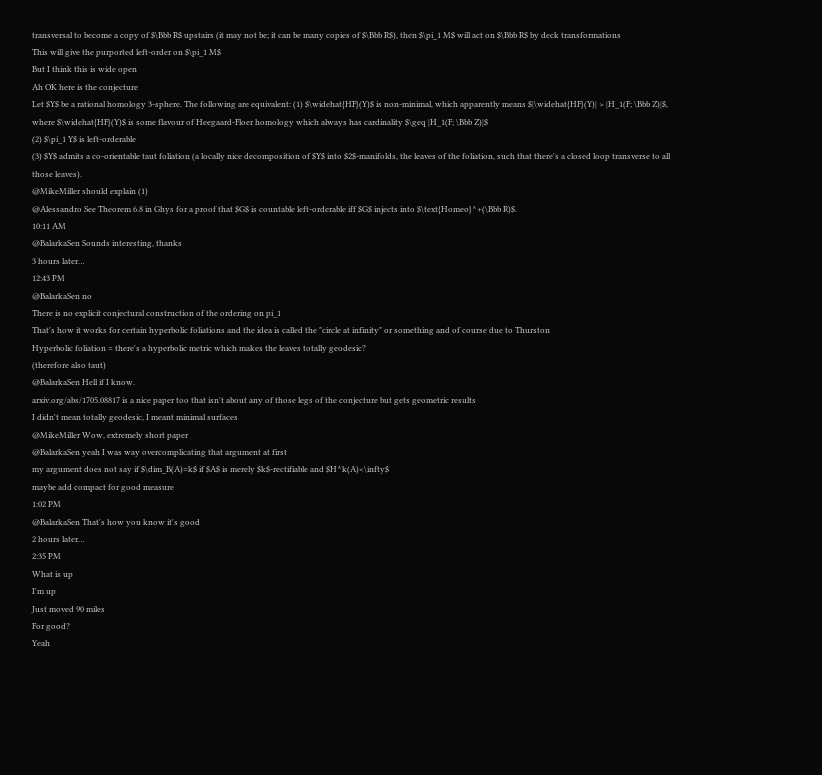transversal to become a copy of $\Bbb R$ upstairs (it may not be; it can be many copies of $\Bbb R$), then $\pi_1 M$ will act on $\Bbb R$ by deck transformations
This will give the purported left-order on $\pi_1 M$
But I think this is wide open
Ah OK here is the conjecture
Let $Y$ be a rational homology 3-sphere. The following are equivalent: (1) $\widehat{HF}(Y)$ is non-minimal, which apparently means $|\widehat{HF}(Y)| > |H_1(F; \Bbb Z)|$, where $\widehat{HF}(Y)$ is some flavour of Heegaard-Floer homology which always has cardinality $\geq |H_1(F; \Bbb Z)|$
(2) $\pi_1 Y$ is left-orderable
(3) $Y$ admits a co-orientable taut foliation (a locally nice decomposition of $Y$ into $2$-manifolds, the leaves of the foliation, such that there's a closed loop transverse to all those leaves).
@MikeMiller should explain (1)
@Alessandro See Theorem 6.8 in Ghys for a proof that $G$ is countable left-orderable iff $G$ injects into $\text{Homeo}^+(\Bbb R)$.
10:11 AM
@BalarkaSen Sounds interesting, thanks
3 hours later…
12:43 PM
@BalarkaSen no
There is no explicit conjectural construction of the ordering on pi_1
That's how it works for certain hyperbolic foliations and the idea is called the "circle at infinity" or something and of course due to Thurston
Hyperbolic foliation = there's a hyperbolic metric which makes the leaves totally geodesic?
(therefore also taut)
@BalarkaSen Hell if I know.
arxiv.org/abs/1705.08817 is a nice paper too that isn't about any of those legs of the conjecture but gets geometric results
I didn't mean totally geodesic, I meant minimal surfaces
@MikeMiller Wow, extremely short paper
@BalarkaSen yeah I was way overcomplicating that argument at first
my argument does not say if $\dim_B(A)=k$ if $A$ is merely $k$-rectifiable and $H^k(A)<\infty$
maybe add compact for good measure
1:02 PM
@BalarkaSen That's how you know it's good
2 hours later…
2:35 PM
What is up
I'm up
Just moved 90 miles
For good?
Yeah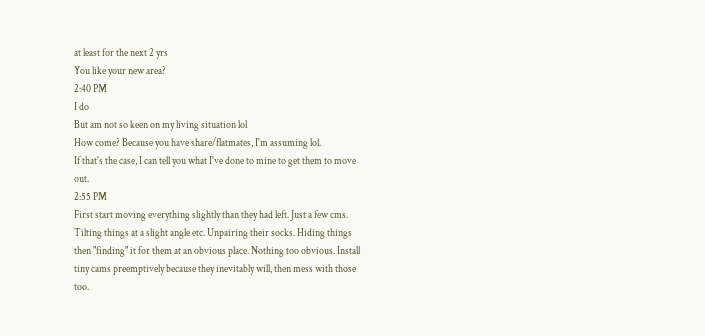at least for the next 2 yrs
You like your new area?
2:40 PM
I do
But am not so keen on my living situation lol
How come? Because you have share/flatmates, I'm assuming lol.
If that's the case, I can tell you what I've done to mine to get them to move out.
2:55 PM
First start moving everything slightly than they had left. Just a few cms. Tilting things at a slight angle etc. Unpairing their socks. Hiding things then "finding" it for them at an obvious place. Nothing too obvious. Install tiny cams preemptively because they inevitably will, then mess with those too.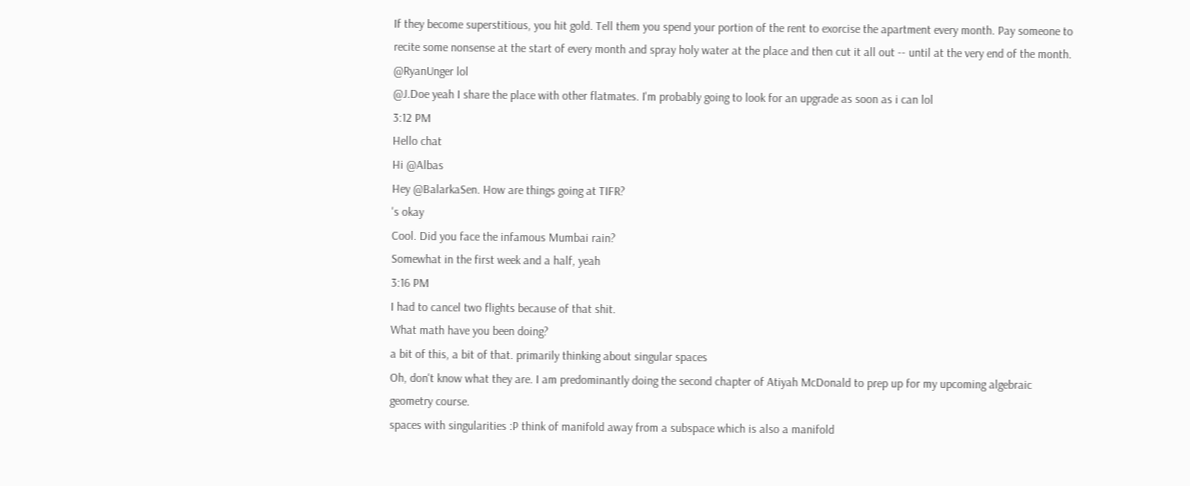If they become superstitious, you hit gold. Tell them you spend your portion of the rent to exorcise the apartment every month. Pay someone to recite some nonsense at the start of every month and spray holy water at the place and then cut it all out -- until at the very end of the month.
@RyanUnger lol
@J.Doe yeah I share the place with other flatmates. I'm probably going to look for an upgrade as soon as i can lol
3:12 PM
Hello chat
Hi @Albas
Hey @BalarkaSen. How are things going at TIFR?
's okay
Cool. Did you face the infamous Mumbai rain?
Somewhat in the first week and a half, yeah
3:16 PM
I had to cancel two flights because of that shit.
What math have you been doing?
a bit of this, a bit of that. primarily thinking about singular spaces
Oh, don't know what they are. I am predominantly doing the second chapter of Atiyah McDonald to prep up for my upcoming algebraic geometry course.
spaces with singularities :P think of manifold away from a subspace which is also a manifold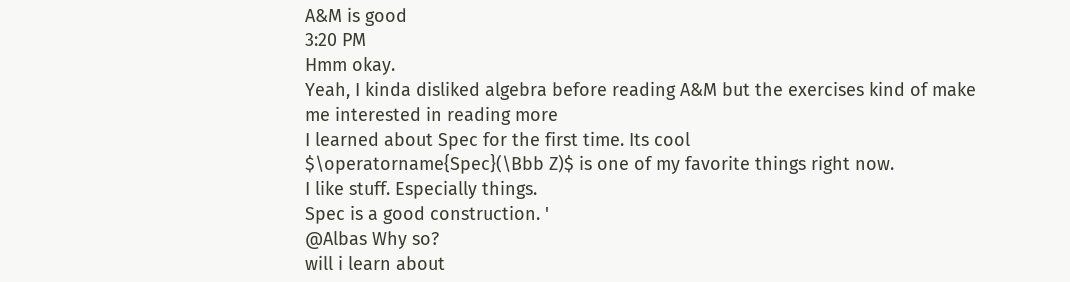A&M is good
3:20 PM
Hmm okay.
Yeah, I kinda disliked algebra before reading A&M but the exercises kind of make me interested in reading more
I learned about Spec for the first time. Its cool
$\operatorname{Spec}(\Bbb Z)$ is one of my favorite things right now.
I like stuff. Especially things.
Spec is a good construction. '
@Albas Why so?
will i learn about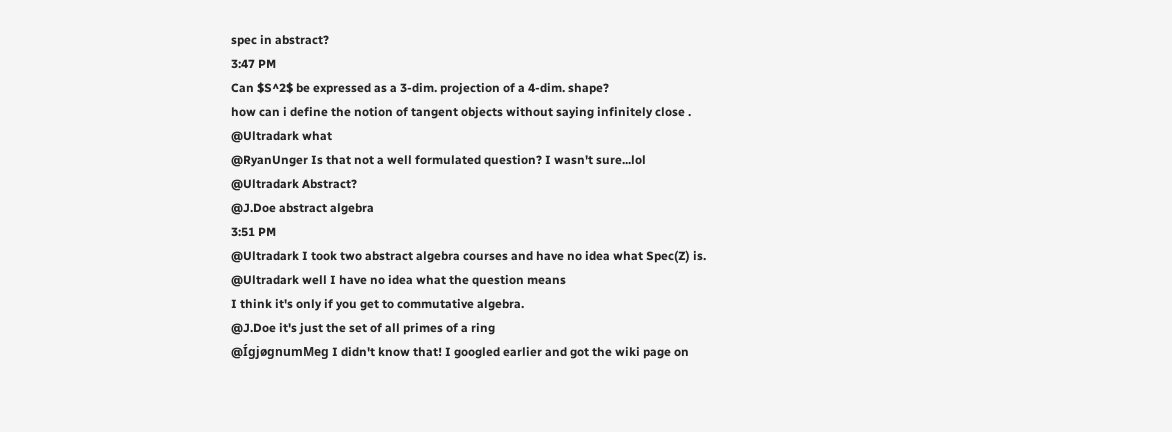spec in abstract?
3:47 PM
Can $S^2$ be expressed as a 3-dim. projection of a 4-dim. shape?
how can i define the notion of tangent objects without saying infinitely close .
@Ultradark what
@RyanUnger Is that not a well formulated question? I wasn't sure...lol
@Ultradark Abstract?
@J.Doe abstract algebra
3:51 PM
@Ultradark I took two abstract algebra courses and have no idea what Spec(Z) is.
@Ultradark well I have no idea what the question means
I think it's only if you get to commutative algebra.
@J.Doe it's just the set of all primes of a ring
@ÍgjøgnumMeg I didn't know that! I googled earlier and got the wiki page on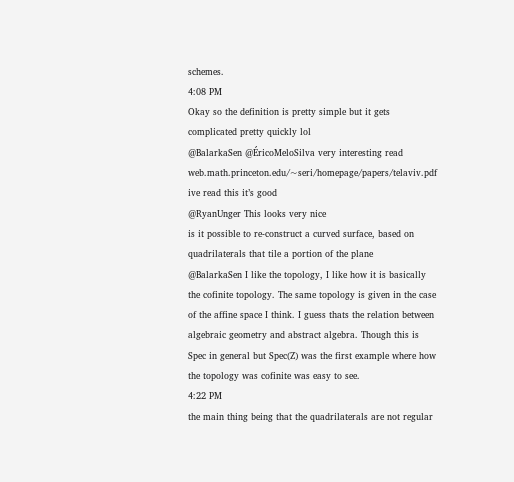schemes.
4:08 PM
Okay so the definition is pretty simple but it gets complicated pretty quickly lol
@BalarkaSen @ÉricoMeloSilva very interesting read web.math.princeton.edu/~seri/homepage/papers/telaviv.pdf
ive read this it’s good
@RyanUnger This looks very nice
is it possible to re-construct a curved surface, based on quadrilaterals that tile a portion of the plane
@BalarkaSen I like the topology, I like how it is basically the cofinite topology. The same topology is given in the case of the affine space I think. I guess thats the relation between algebraic geometry and abstract algebra. Though this is Spec in general but Spec(Z) was the first example where how the topology was cofinite was easy to see.
4:22 PM
the main thing being that the quadrilaterals are not regular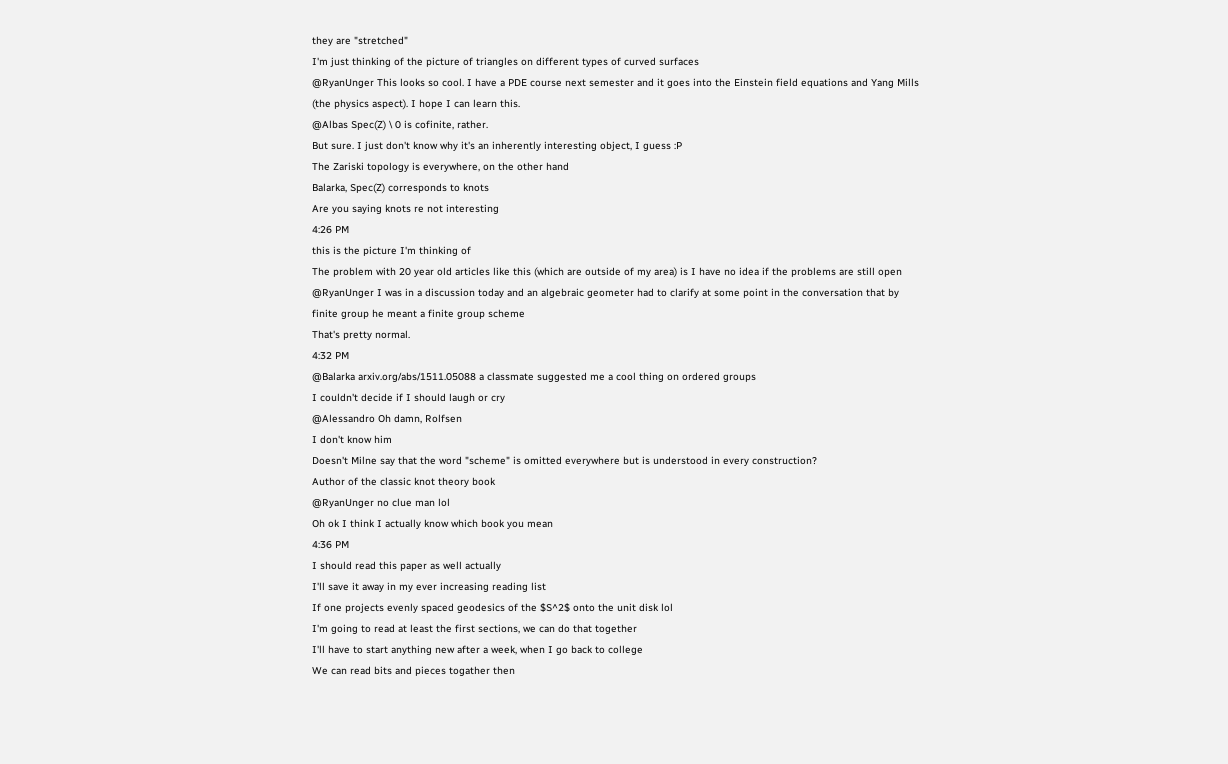they are "stretched"
I'm just thinking of the picture of triangles on different types of curved surfaces
@RyanUnger This looks so cool. I have a PDE course next semester and it goes into the Einstein field equations and Yang Mills (the physics aspect). I hope I can learn this.
@Albas Spec(Z) \ 0 is cofinite, rather.
But sure. I just don't know why it's an inherently interesting object, I guess :P
The Zariski topology is everywhere, on the other hand
Balarka, Spec(Z) corresponds to knots
Are you saying knots re not interesting
4:26 PM
this is the picture I'm thinking of
The problem with 20 year old articles like this (which are outside of my area) is I have no idea if the problems are still open
@RyanUnger I was in a discussion today and an algebraic geometer had to clarify at some point in the conversation that by finite group he meant a finite group scheme
That's pretty normal.
4:32 PM
@Balarka arxiv.org/abs/1511.05088 a classmate suggested me a cool thing on ordered groups
I couldn't decide if I should laugh or cry
@Alessandro Oh damn, Rolfsen
I don't know him
Doesn't Milne say that the word "scheme" is omitted everywhere but is understood in every construction?
Author of the classic knot theory book
@RyanUnger no clue man lol
Oh ok I think I actually know which book you mean
4:36 PM
I should read this paper as well actually
I'll save it away in my ever increasing reading list
If one projects evenly spaced geodesics of the $S^2$ onto the unit disk lol
I'm going to read at least the first sections, we can do that together
I'll have to start anything new after a week, when I go back to college
We can read bits and pieces togather then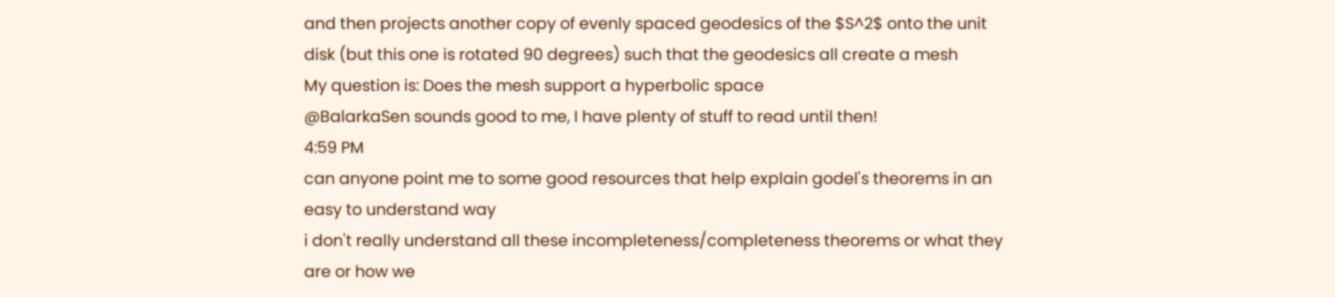and then projects another copy of evenly spaced geodesics of the $S^2$ onto the unit disk (but this one is rotated 90 degrees) such that the geodesics all create a mesh
My question is: Does the mesh support a hyperbolic space
@BalarkaSen sounds good to me, I have plenty of stuff to read until then!
4:59 PM
can anyone point me to some good resources that help explain godel's theorems in an easy to understand way
i don't really understand all these incompleteness/completeness theorems or what they are or how we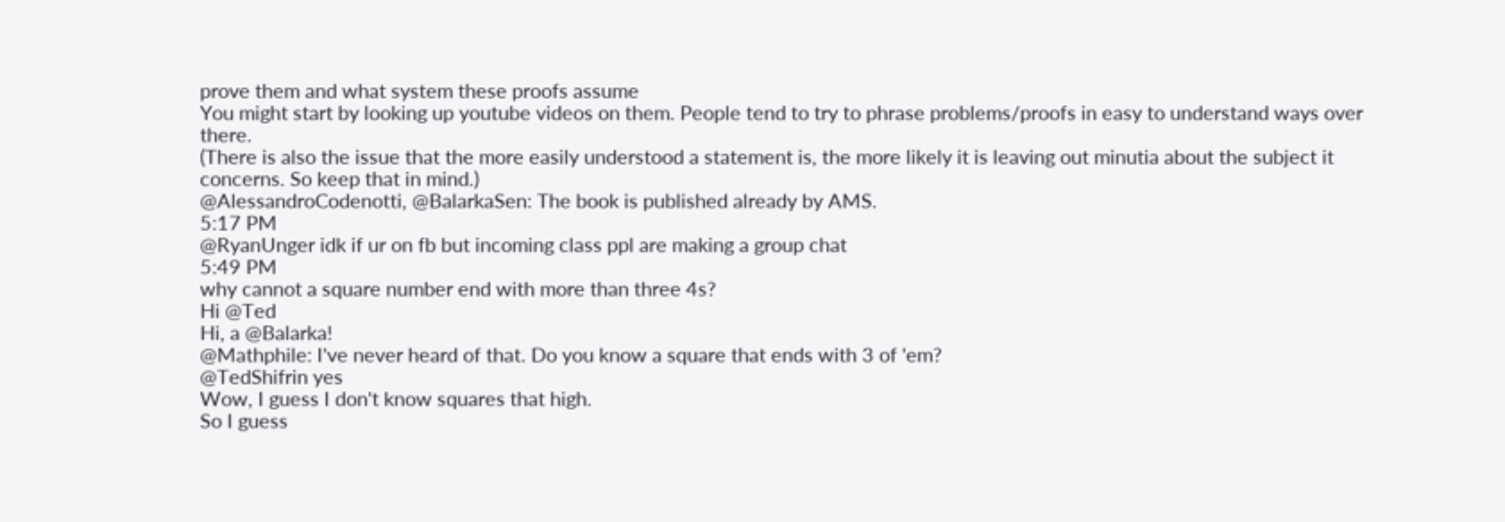prove them and what system these proofs assume
You might start by looking up youtube videos on them. People tend to try to phrase problems/proofs in easy to understand ways over there.
(There is also the issue that the more easily understood a statement is, the more likely it is leaving out minutia about the subject it concerns. So keep that in mind.)
@AlessandroCodenotti, @BalarkaSen: The book is published already by AMS.
5:17 PM
@RyanUnger idk if ur on fb but incoming class ppl are making a group chat
5:49 PM
why cannot a square number end with more than three 4s?
Hi @Ted
Hi, a @Balarka!
@Mathphile: I've never heard of that. Do you know a square that ends with 3 of 'em?
@TedShifrin yes
Wow, I guess I don't know squares that high.
So I guess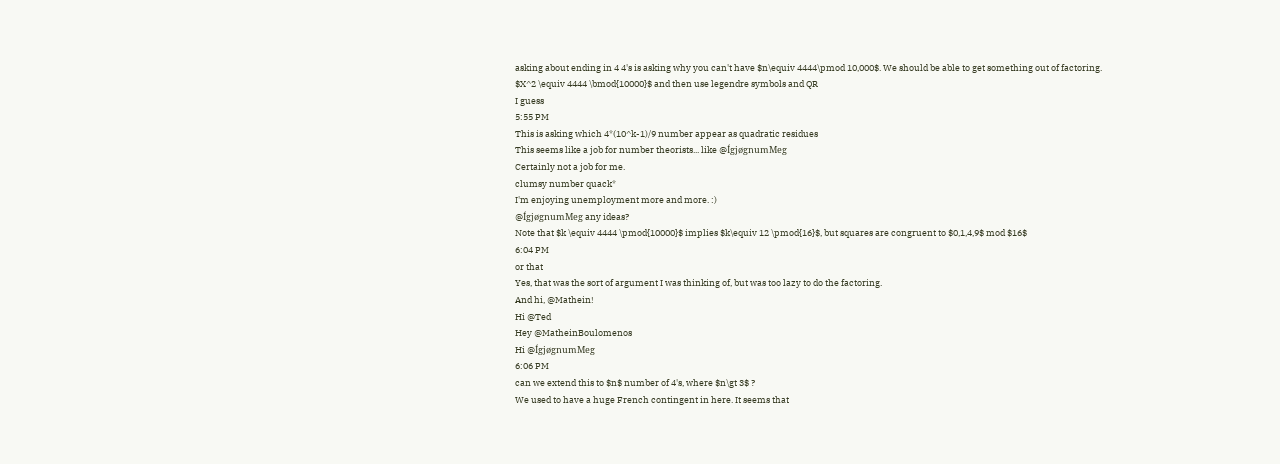asking about ending in 4 4's is asking why you can't have $n\equiv 4444\pmod 10,000$. We should be able to get something out of factoring.
$X^2 \equiv 4444 \bmod{10000}$ and then use legendre symbols and QR
I guess
5:55 PM
This is asking which 4*(10^k-1)/9 number appear as quadratic residues
This seems like a job for number theorists... like @ÍgjøgnumMeg
Certainly not a job for me.
clumsy number quack*
I'm enjoying unemployment more and more. :)
@ÍgjøgnumMeg any ideas?
Note that $k \equiv 4444 \pmod{10000}$ implies $k\equiv 12 \pmod{16}$, but squares are congruent to $0,1,4,9$ mod $16$
6:04 PM
or that
Yes, that was the sort of argument I was thinking of, but was too lazy to do the factoring.
And hi, @Mathein!
Hi @Ted
Hey @MatheinBoulomenos
Hi @ÍgjøgnumMeg
6:06 PM
can we extend this to $n$ number of 4's, where $n\gt 3$ ?
We used to have a huge French contingent in here. It seems that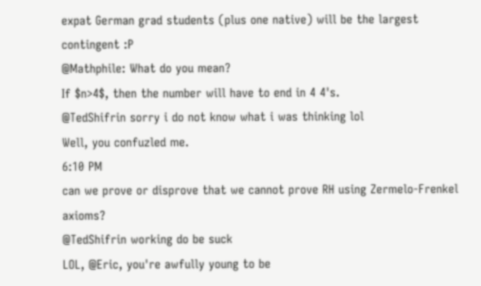expat German grad students (plus one native) will be the largest contingent :P
@Mathphile: What do you mean?
If $n>4$, then the number will have to end in 4 4's.
@TedShifrin sorry i do not know what i was thinking lol
Well, you confuzled me.
6:10 PM
can we prove or disprove that we cannot prove RH using Zermelo-Frenkel axioms?
@TedShifrin working do be suck
LOL, @Eric, you're awfully young to be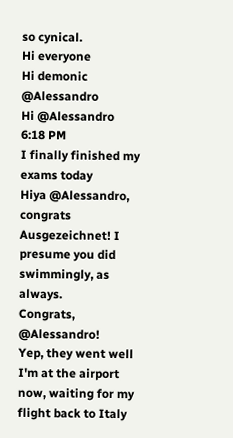so cynical.
Hi everyone
Hi demonic @Alessandro
Hi @Alessandro
6:18 PM
I finally finished my exams today
Hiya @Alessandro, congrats
Ausgezeichnet! I presume you did swimmingly, as always.
Congrats, @Alessandro!
Yep, they went well
I'm at the airport now, waiting for my flight back to Italy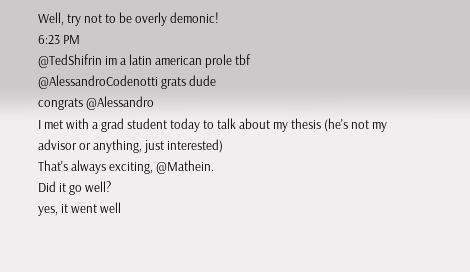Well, try not to be overly demonic!
6:23 PM
@TedShifrin im a latin american prole tbf
@AlessandroCodenotti grats dude
congrats @Alessandro
I met with a grad student today to talk about my thesis (he's not my advisor or anything, just interested)
That's always exciting, @Mathein.
Did it go well?
yes, it went well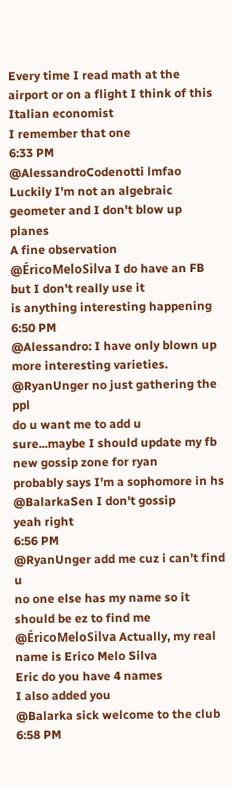Every time I read math at the airport or on a flight I think of this Italian economist
I remember that one
6:33 PM
@AlessandroCodenotti lmfao
Luckily I'm not an algebraic geometer and I don't blow up planes
A fine observation
@ÉricoMeloSilva I do have an FB but I don't really use it
is anything interesting happening
6:50 PM
@Alessandro: I have only blown up more interesting varieties.
@RyanUnger no just gathering the ppl
do u want me to add u
sure...maybe I should update my fb
new gossip zone for ryan
probably says I'm a sophomore in hs
@BalarkaSen I don't gossip
yeah right
6:56 PM
@RyanUnger add me cuz i can’t find u
no one else has my name so it should be ez to find me
@ÉricoMeloSilva Actually, my real name is Erico Melo Silva
Eric do you have 4 names
I also added you
@Balarka sick welcome to the club
6:58 PM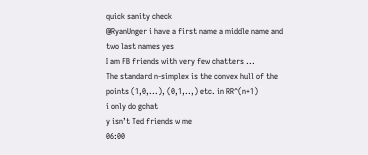quick sanity check
@RyanUnger i have a first name a middle name and two last names yes
I am FB friends with very few chatters ...
The standard n-simplex is the convex hull of the points (1,0,...), (0,1,..,) etc. in RR^(n+1)
i only do gchat
y isn’t Ted friends w me
06:00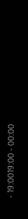- 19:0019:00 - 00:00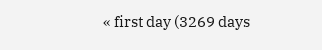« first day (3269 days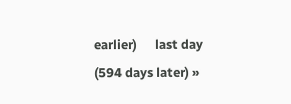earlier)      last day (594 days later) »